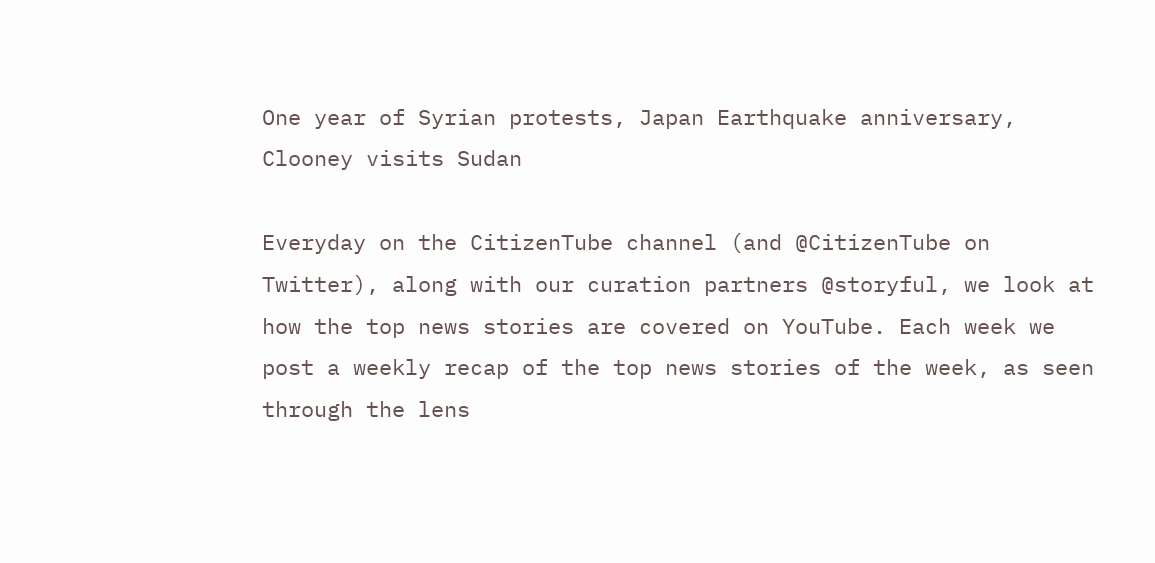One year of Syrian protests, Japan Earthquake anniversary, Clooney visits Sudan

Everyday on the CitizenTube channel (and @CitizenTube on Twitter), along with our curation partners @storyful, we look at how the top news stories are covered on YouTube. Each week we post a weekly recap of the top news stories of the week, as seen through the lens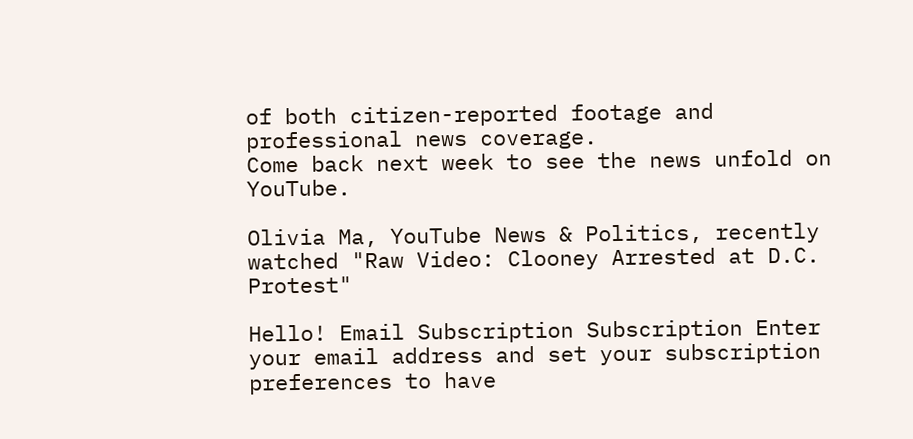of both citizen-reported footage and professional news coverage.
Come back next week to see the news unfold on YouTube.

Olivia Ma, YouTube News & Politics, recently watched "Raw Video: Clooney Arrested at D.C. Protest"

Hello! Email Subscription Subscription Enter your email address and set your subscription preferences to have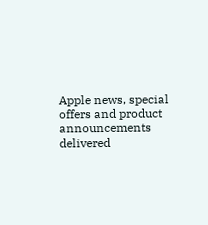Apple news, special offers and product announcements delivered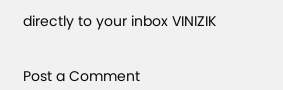directly to your inbox VINIZIK


Post a Comment